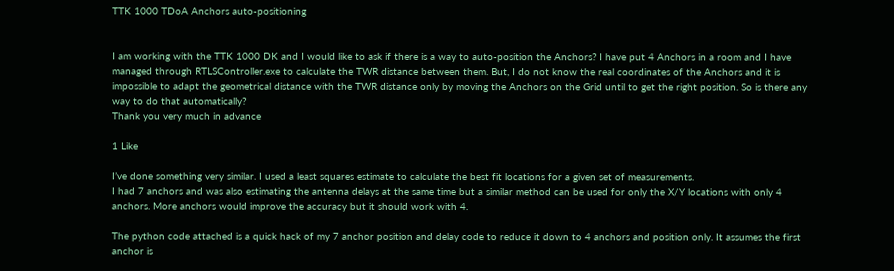TTK 1000 TDoA Anchors auto-positioning


I am working with the TTK 1000 DK and I would like to ask if there is a way to auto-position the Anchors? I have put 4 Anchors in a room and I have managed through RTLSController.exe to calculate the TWR distance between them. But, I do not know the real coordinates of the Anchors and it is impossible to adapt the geometrical distance with the TWR distance only by moving the Anchors on the Grid until to get the right position. So is there any way to do that automatically?
Thank you very much in advance

1 Like

I’ve done something very similar. I used a least squares estimate to calculate the best fit locations for a given set of measurements.
I had 7 anchors and was also estimating the antenna delays at the same time but a similar method can be used for only the X/Y locations with only 4 anchors. More anchors would improve the accuracy but it should work with 4.

The python code attached is a quick hack of my 7 anchor position and delay code to reduce it down to 4 anchors and position only. It assumes the first anchor is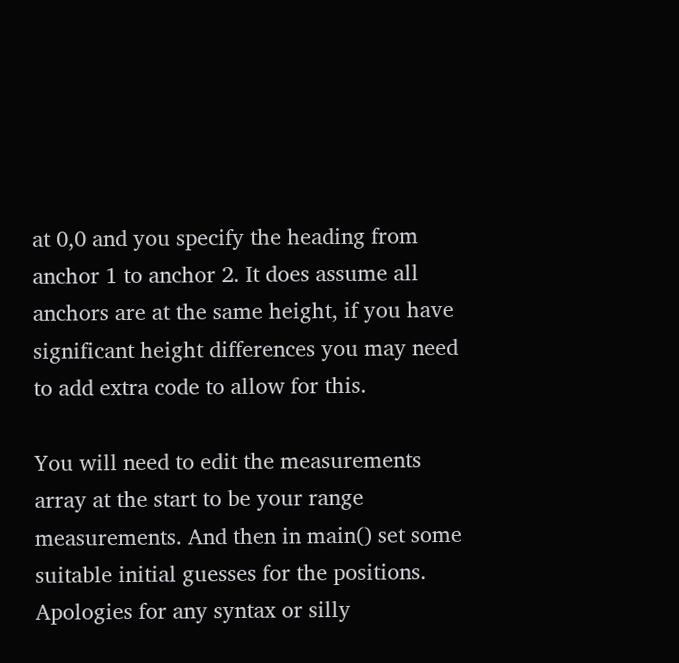at 0,0 and you specify the heading from anchor 1 to anchor 2. It does assume all anchors are at the same height, if you have significant height differences you may need to add extra code to allow for this.

You will need to edit the measurements array at the start to be your range measurements. And then in main() set some suitable initial guesses for the positions.
Apologies for any syntax or silly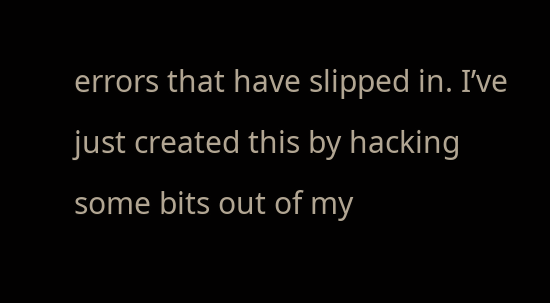errors that have slipped in. I’ve just created this by hacking some bits out of my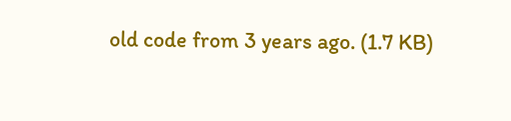old code from 3 years ago. (1.7 KB)